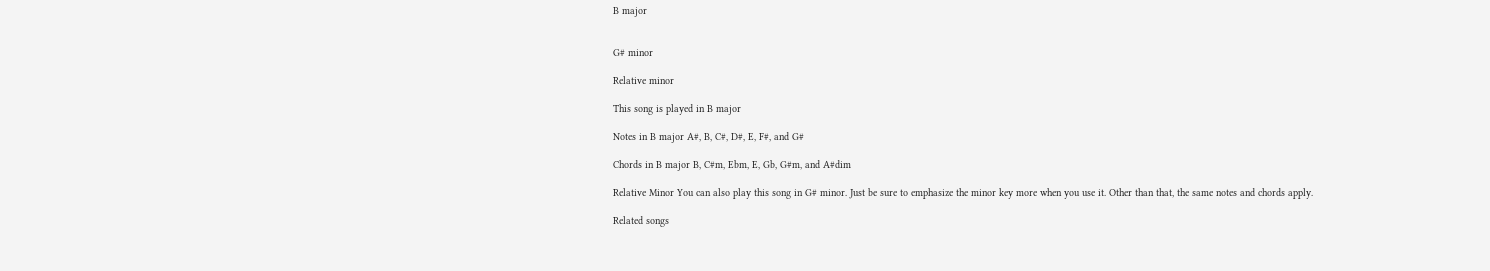B major


G# minor

Relative minor

This song is played in B major

Notes in B major A#, B, C#, D#, E, F#, and G#

Chords in B major B, C#m, Ebm, E, Gb, G#m, and A#dim

Relative Minor You can also play this song in G# minor. Just be sure to emphasize the minor key more when you use it. Other than that, the same notes and chords apply.

Related songs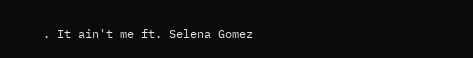. It ain't me ft. Selena Gomez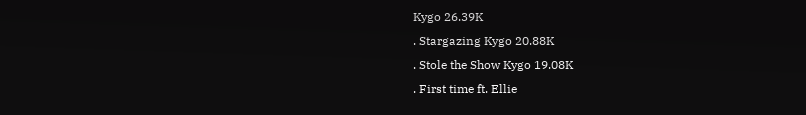Kygo 26.39K
. Stargazing Kygo 20.88K
. Stole the Show Kygo 19.08K
. First time ft. Ellie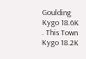Goulding Kygo 18.6K
. This Town Kygo 18.2K